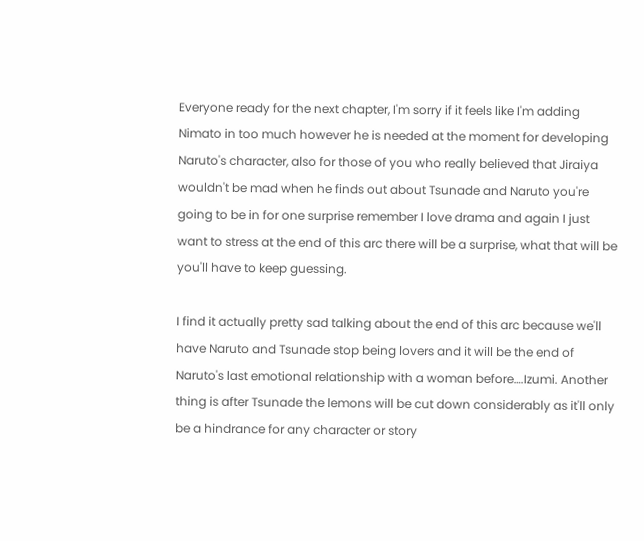Everyone ready for the next chapter, I'm sorry if it feels like I'm adding Nimato in too much however he is needed at the moment for developing Naruto's character, also for those of you who really believed that Jiraiya wouldn't be mad when he finds out about Tsunade and Naruto you're going to be in for one surprise remember I love drama and again I just want to stress at the end of this arc there will be a surprise, what that will be you'll have to keep guessing.

I find it actually pretty sad talking about the end of this arc because we'll have Naruto and Tsunade stop being lovers and it will be the end of Naruto's last emotional relationship with a woman before….Izumi. Another thing is after Tsunade the lemons will be cut down considerably as it'll only be a hindrance for any character or story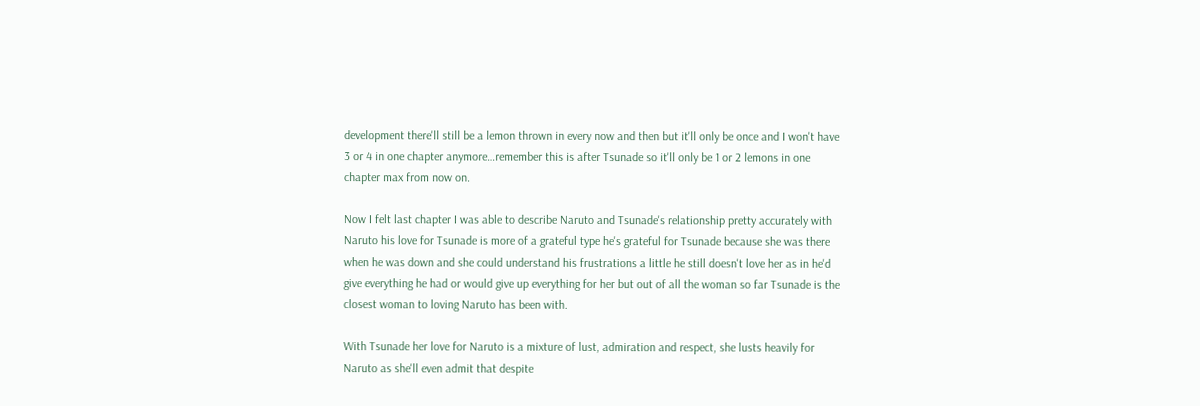development there'll still be a lemon thrown in every now and then but it'll only be once and I won't have 3 or 4 in one chapter anymore…remember this is after Tsunade so it'll only be 1 or 2 lemons in one chapter max from now on.

Now I felt last chapter I was able to describe Naruto and Tsunade's relationship pretty accurately with Naruto his love for Tsunade is more of a grateful type he's grateful for Tsunade because she was there when he was down and she could understand his frustrations a little he still doesn't love her as in he'd give everything he had or would give up everything for her but out of all the woman so far Tsunade is the closest woman to loving Naruto has been with.

With Tsunade her love for Naruto is a mixture of lust, admiration and respect, she lusts heavily for Naruto as she'll even admit that despite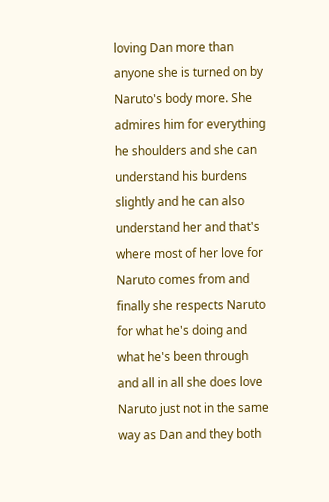loving Dan more than anyone she is turned on by Naruto's body more. She admires him for everything he shoulders and she can understand his burdens slightly and he can also understand her and that's where most of her love for Naruto comes from and finally she respects Naruto for what he's doing and what he's been through and all in all she does love Naruto just not in the same way as Dan and they both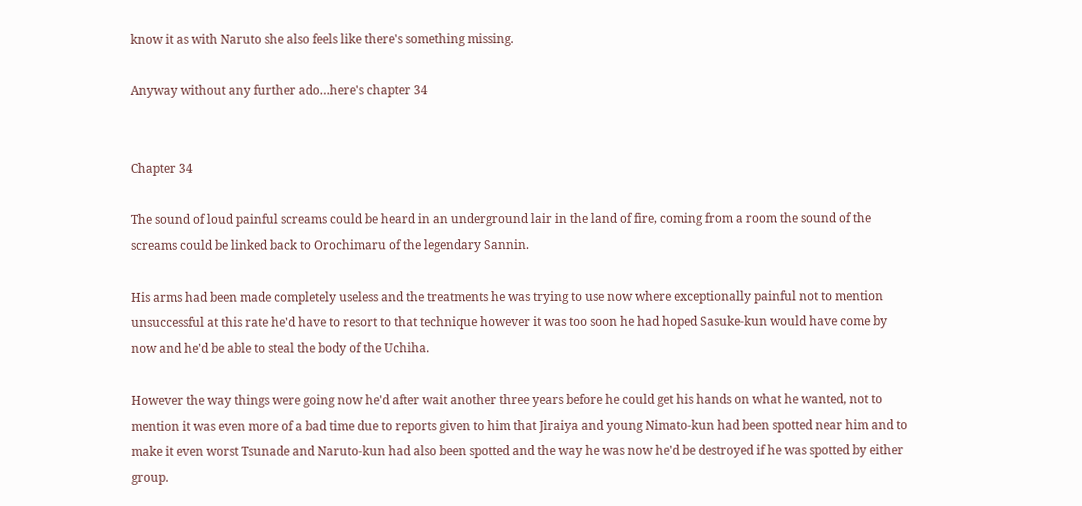know it as with Naruto she also feels like there's something missing.

Anyway without any further ado…here's chapter 34


Chapter 34

The sound of loud painful screams could be heard in an underground lair in the land of fire, coming from a room the sound of the screams could be linked back to Orochimaru of the legendary Sannin.

His arms had been made completely useless and the treatments he was trying to use now where exceptionally painful not to mention unsuccessful at this rate he'd have to resort to that technique however it was too soon he had hoped Sasuke-kun would have come by now and he'd be able to steal the body of the Uchiha.

However the way things were going now he'd after wait another three years before he could get his hands on what he wanted, not to mention it was even more of a bad time due to reports given to him that Jiraiya and young Nimato-kun had been spotted near him and to make it even worst Tsunade and Naruto-kun had also been spotted and the way he was now he'd be destroyed if he was spotted by either group.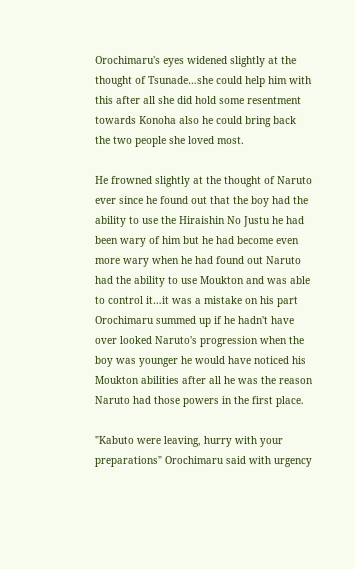Orochimaru's eyes widened slightly at the thought of Tsunade…she could help him with this after all she did hold some resentment towards Konoha also he could bring back the two people she loved most.

He frowned slightly at the thought of Naruto ever since he found out that the boy had the ability to use the Hiraishin No Justu he had been wary of him but he had become even more wary when he had found out Naruto had the ability to use Moukton and was able to control it…it was a mistake on his part Orochimaru summed up if he hadn't have over looked Naruto's progression when the boy was younger he would have noticed his Moukton abilities after all he was the reason Naruto had those powers in the first place.

"Kabuto were leaving, hurry with your preparations" Orochimaru said with urgency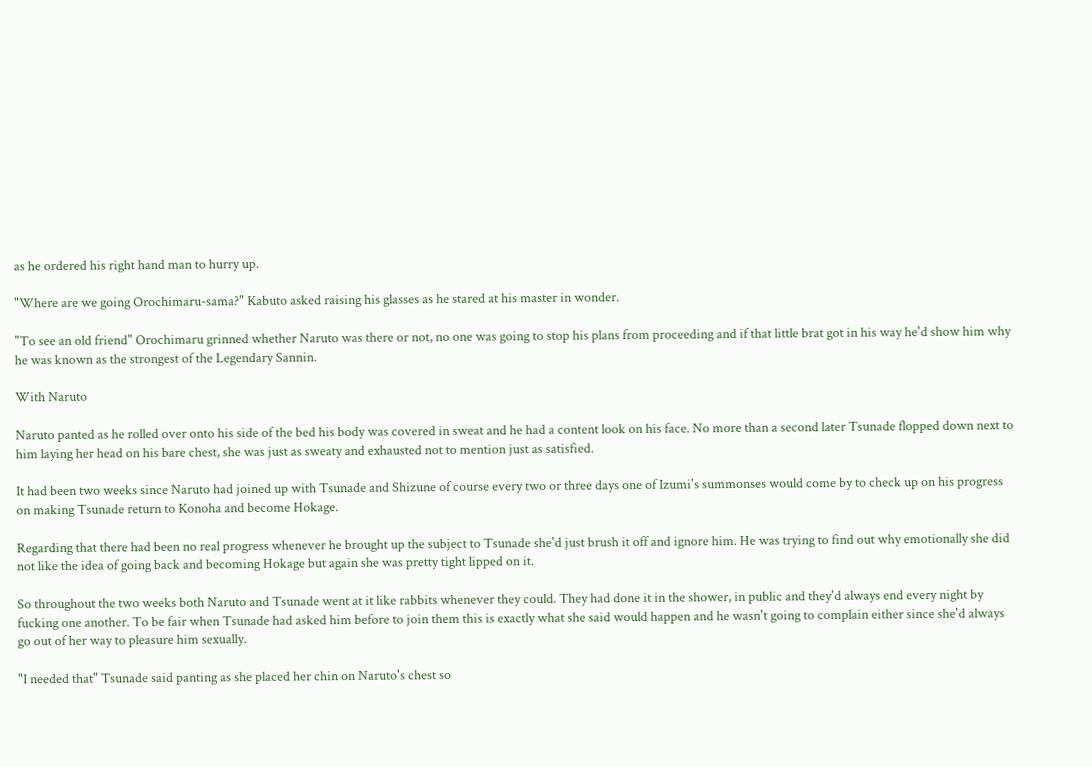as he ordered his right hand man to hurry up.

"Where are we going Orochimaru-sama?" Kabuto asked raising his glasses as he stared at his master in wonder.

"To see an old friend" Orochimaru grinned whether Naruto was there or not, no one was going to stop his plans from proceeding and if that little brat got in his way he'd show him why he was known as the strongest of the Legendary Sannin.

With Naruto

Naruto panted as he rolled over onto his side of the bed his body was covered in sweat and he had a content look on his face. No more than a second later Tsunade flopped down next to him laying her head on his bare chest, she was just as sweaty and exhausted not to mention just as satisfied.

It had been two weeks since Naruto had joined up with Tsunade and Shizune of course every two or three days one of Izumi's summonses would come by to check up on his progress on making Tsunade return to Konoha and become Hokage.

Regarding that there had been no real progress whenever he brought up the subject to Tsunade she'd just brush it off and ignore him. He was trying to find out why emotionally she did not like the idea of going back and becoming Hokage but again she was pretty tight lipped on it.

So throughout the two weeks both Naruto and Tsunade went at it like rabbits whenever they could. They had done it in the shower, in public and they'd always end every night by fucking one another. To be fair when Tsunade had asked him before to join them this is exactly what she said would happen and he wasn't going to complain either since she'd always go out of her way to pleasure him sexually.

"I needed that" Tsunade said panting as she placed her chin on Naruto's chest so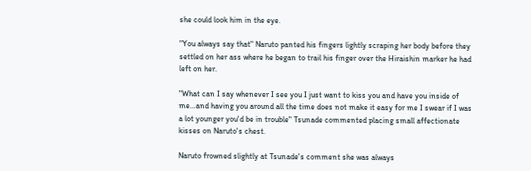she could look him in the eye.

"You always say that" Naruto panted his fingers lightly scraping her body before they settled on her ass where he began to trail his finger over the Hiraishin marker he had left on her.

"What can I say whenever I see you I just want to kiss you and have you inside of me…and having you around all the time does not make it easy for me I swear if I was a lot younger you'd be in trouble" Tsunade commented placing small affectionate kisses on Naruto's chest.

Naruto frowned slightly at Tsunade's comment she was always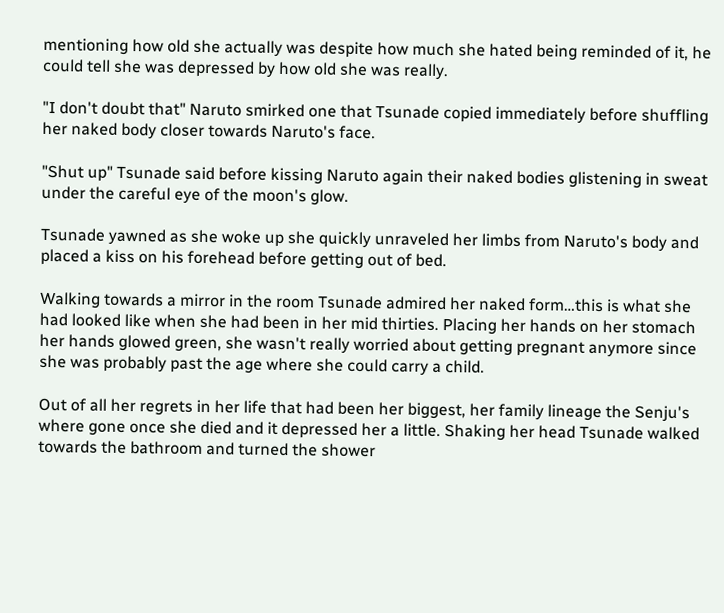mentioning how old she actually was despite how much she hated being reminded of it, he could tell she was depressed by how old she was really.

"I don't doubt that" Naruto smirked one that Tsunade copied immediately before shuffling her naked body closer towards Naruto's face.

"Shut up" Tsunade said before kissing Naruto again their naked bodies glistening in sweat under the careful eye of the moon's glow.

Tsunade yawned as she woke up she quickly unraveled her limbs from Naruto's body and placed a kiss on his forehead before getting out of bed.

Walking towards a mirror in the room Tsunade admired her naked form…this is what she had looked like when she had been in her mid thirties. Placing her hands on her stomach her hands glowed green, she wasn't really worried about getting pregnant anymore since she was probably past the age where she could carry a child.

Out of all her regrets in her life that had been her biggest, her family lineage the Senju's where gone once she died and it depressed her a little. Shaking her head Tsunade walked towards the bathroom and turned the shower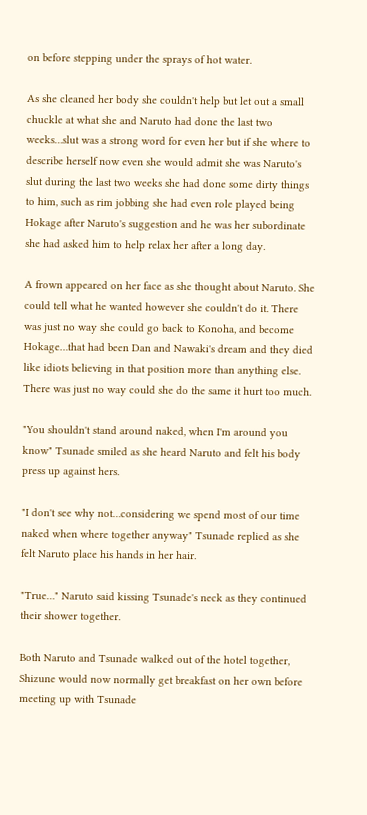on before stepping under the sprays of hot water.

As she cleaned her body she couldn't help but let out a small chuckle at what she and Naruto had done the last two weeks…slut was a strong word for even her but if she where to describe herself now even she would admit she was Naruto's slut during the last two weeks she had done some dirty things to him, such as rim jobbing she had even role played being Hokage after Naruto's suggestion and he was her subordinate she had asked him to help relax her after a long day.

A frown appeared on her face as she thought about Naruto. She could tell what he wanted however she couldn't do it. There was just no way she could go back to Konoha, and become Hokage…that had been Dan and Nawaki's dream and they died like idiots believing in that position more than anything else. There was just no way could she do the same it hurt too much.

"You shouldn't stand around naked, when I'm around you know" Tsunade smiled as she heard Naruto and felt his body press up against hers.

"I don't see why not…considering we spend most of our time naked when where together anyway" Tsunade replied as she felt Naruto place his hands in her hair.

"True…" Naruto said kissing Tsunade's neck as they continued their shower together.

Both Naruto and Tsunade walked out of the hotel together, Shizune would now normally get breakfast on her own before meeting up with Tsunade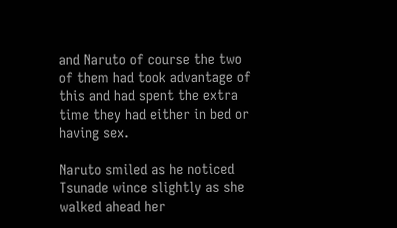and Naruto of course the two of them had took advantage of this and had spent the extra time they had either in bed or having sex.

Naruto smiled as he noticed Tsunade wince slightly as she walked ahead her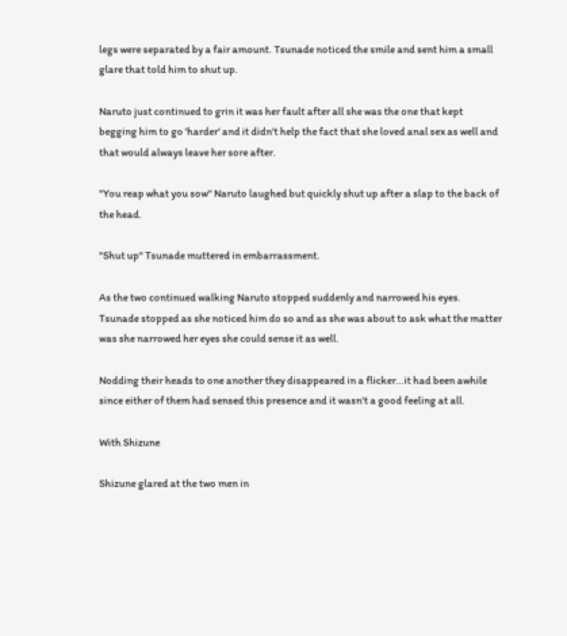legs were separated by a fair amount. Tsunade noticed the smile and sent him a small glare that told him to shut up.

Naruto just continued to grin it was her fault after all she was the one that kept begging him to go 'harder' and it didn't help the fact that she loved anal sex as well and that would always leave her sore after.

"You reap what you sow" Naruto laughed but quickly shut up after a slap to the back of the head.

"Shut up" Tsunade muttered in embarrassment.

As the two continued walking Naruto stopped suddenly and narrowed his eyes. Tsunade stopped as she noticed him do so and as she was about to ask what the matter was she narrowed her eyes she could sense it as well.

Nodding their heads to one another they disappeared in a flicker…it had been awhile since either of them had sensed this presence and it wasn't a good feeling at all.

With Shizune

Shizune glared at the two men in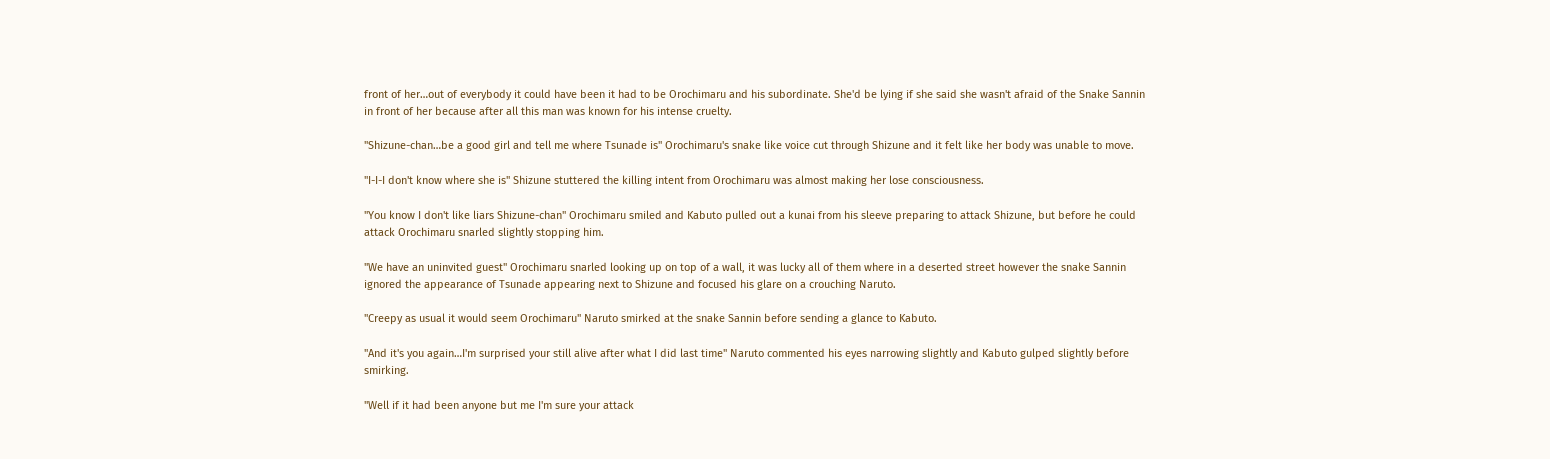front of her…out of everybody it could have been it had to be Orochimaru and his subordinate. She'd be lying if she said she wasn't afraid of the Snake Sannin in front of her because after all this man was known for his intense cruelty.

"Shizune-chan…be a good girl and tell me where Tsunade is" Orochimaru's snake like voice cut through Shizune and it felt like her body was unable to move.

"I-I-I don't know where she is" Shizune stuttered the killing intent from Orochimaru was almost making her lose consciousness.

"You know I don't like liars Shizune-chan" Orochimaru smiled and Kabuto pulled out a kunai from his sleeve preparing to attack Shizune, but before he could attack Orochimaru snarled slightly stopping him.

"We have an uninvited guest" Orochimaru snarled looking up on top of a wall, it was lucky all of them where in a deserted street however the snake Sannin ignored the appearance of Tsunade appearing next to Shizune and focused his glare on a crouching Naruto.

"Creepy as usual it would seem Orochimaru" Naruto smirked at the snake Sannin before sending a glance to Kabuto.

"And it's you again…I'm surprised your still alive after what I did last time" Naruto commented his eyes narrowing slightly and Kabuto gulped slightly before smirking.

"Well if it had been anyone but me I'm sure your attack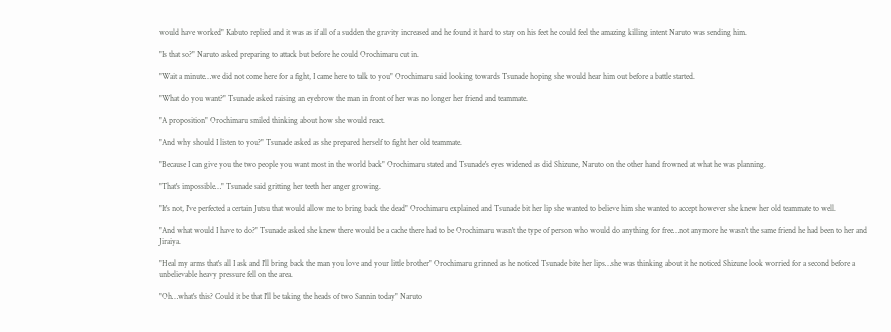would have worked" Kabuto replied and it was as if all of a sudden the gravity increased and he found it hard to stay on his feet he could feel the amazing killing intent Naruto was sending him.

"Is that so?" Naruto asked preparing to attack but before he could Orochimaru cut in.

"Wait a minute…we did not come here for a fight, I came here to talk to you" Orochimaru said looking towards Tsunade hoping she would hear him out before a battle started.

"What do you want?" Tsunade asked raising an eyebrow the man in front of her was no longer her friend and teammate.

"A proposition" Orochimaru smiled thinking about how she would react.

"And why should I listen to you?" Tsunade asked as she prepared herself to fight her old teammate.

"Because I can give you the two people you want most in the world back" Orochimaru stated and Tsunade's eyes widened as did Shizune, Naruto on the other hand frowned at what he was planning.

"That's impossible…" Tsunade said gritting her teeth her anger growing.

"It's not, I've perfected a certain Jutsu that would allow me to bring back the dead" Orochimaru explained and Tsunade bit her lip she wanted to believe him she wanted to accept however she knew her old teammate to well.

"And what would I have to do?" Tsunade asked she knew there would be a cache there had to be Orochimaru wasn't the type of person who would do anything for free…not anymore he wasn't the same friend he had been to her and Jiraiya.

"Heal my arms that's all I ask and I'll bring back the man you love and your little brother" Orochimaru grinned as he noticed Tsunade bite her lips…she was thinking about it he noticed Shizune look worried for a second before a unbelievable heavy pressure fell on the area.

"Oh…what's this? Could it be that I'll be taking the heads of two Sannin today" Naruto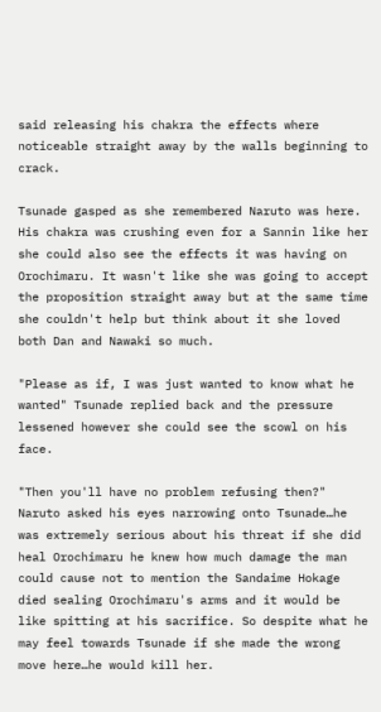said releasing his chakra the effects where noticeable straight away by the walls beginning to crack.

Tsunade gasped as she remembered Naruto was here. His chakra was crushing even for a Sannin like her she could also see the effects it was having on Orochimaru. It wasn't like she was going to accept the proposition straight away but at the same time she couldn't help but think about it she loved both Dan and Nawaki so much.

"Please as if, I was just wanted to know what he wanted" Tsunade replied back and the pressure lessened however she could see the scowl on his face.

"Then you'll have no problem refusing then?" Naruto asked his eyes narrowing onto Tsunade…he was extremely serious about his threat if she did heal Orochimaru he knew how much damage the man could cause not to mention the Sandaime Hokage died sealing Orochimaru's arms and it would be like spitting at his sacrifice. So despite what he may feel towards Tsunade if she made the wrong move here…he would kill her.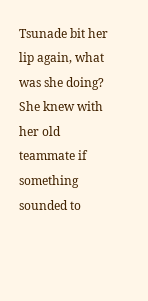Tsunade bit her lip again, what was she doing? She knew with her old teammate if something sounded to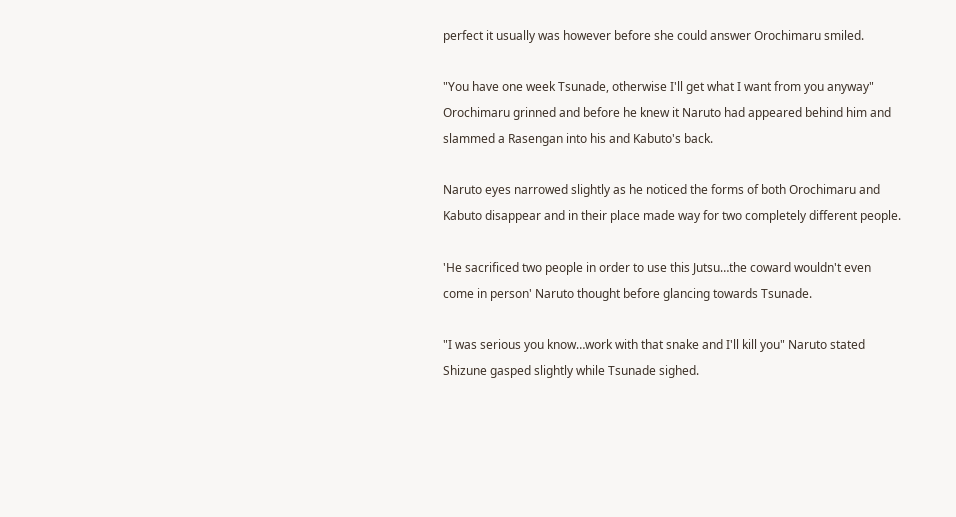perfect it usually was however before she could answer Orochimaru smiled.

"You have one week Tsunade, otherwise I'll get what I want from you anyway" Orochimaru grinned and before he knew it Naruto had appeared behind him and slammed a Rasengan into his and Kabuto's back.

Naruto eyes narrowed slightly as he noticed the forms of both Orochimaru and Kabuto disappear and in their place made way for two completely different people.

'He sacrificed two people in order to use this Jutsu…the coward wouldn't even come in person' Naruto thought before glancing towards Tsunade.

"I was serious you know…work with that snake and I'll kill you" Naruto stated Shizune gasped slightly while Tsunade sighed.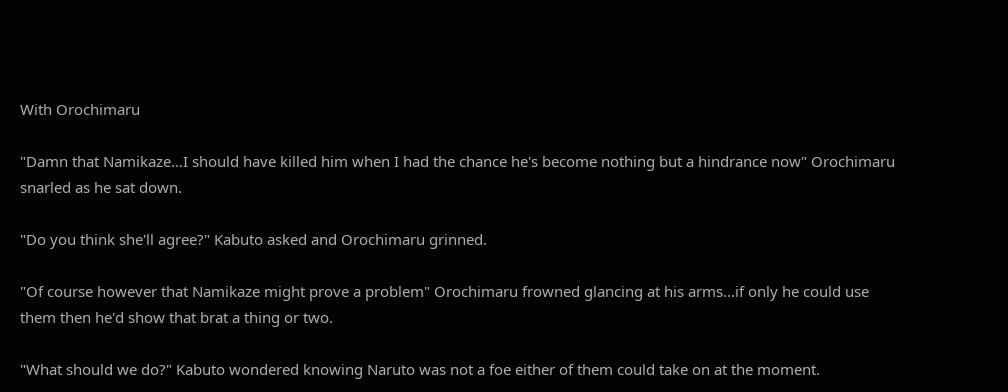With Orochimaru

"Damn that Namikaze…I should have killed him when I had the chance he's become nothing but a hindrance now" Orochimaru snarled as he sat down.

"Do you think she'll agree?" Kabuto asked and Orochimaru grinned.

"Of course however that Namikaze might prove a problem" Orochimaru frowned glancing at his arms…if only he could use them then he'd show that brat a thing or two.

"What should we do?" Kabuto wondered knowing Naruto was not a foe either of them could take on at the moment.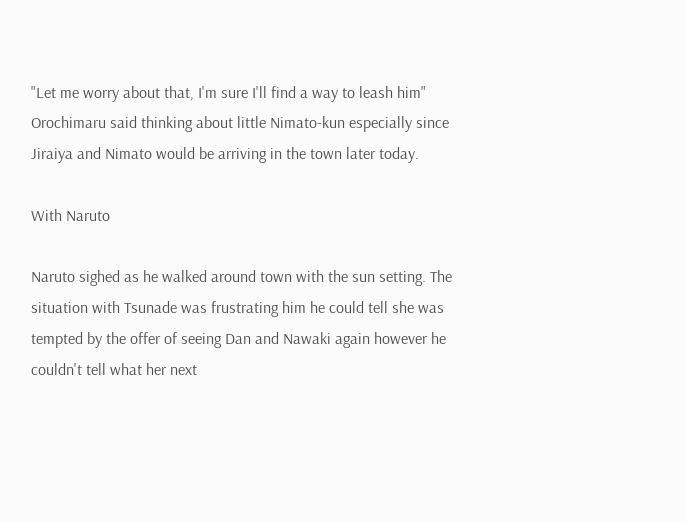"Let me worry about that, I'm sure I'll find a way to leash him" Orochimaru said thinking about little Nimato-kun especially since Jiraiya and Nimato would be arriving in the town later today.

With Naruto

Naruto sighed as he walked around town with the sun setting. The situation with Tsunade was frustrating him he could tell she was tempted by the offer of seeing Dan and Nawaki again however he couldn't tell what her next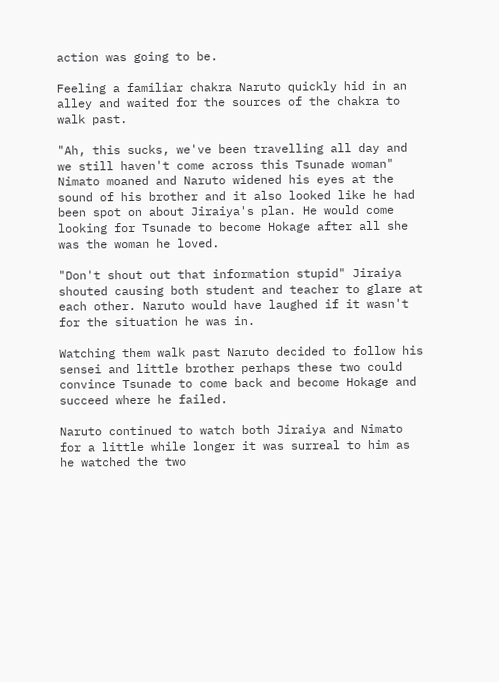action was going to be.

Feeling a familiar chakra Naruto quickly hid in an alley and waited for the sources of the chakra to walk past.

"Ah, this sucks, we've been travelling all day and we still haven't come across this Tsunade woman" Nimato moaned and Naruto widened his eyes at the sound of his brother and it also looked like he had been spot on about Jiraiya's plan. He would come looking for Tsunade to become Hokage after all she was the woman he loved.

"Don't shout out that information stupid" Jiraiya shouted causing both student and teacher to glare at each other. Naruto would have laughed if it wasn't for the situation he was in.

Watching them walk past Naruto decided to follow his sensei and little brother perhaps these two could convince Tsunade to come back and become Hokage and succeed where he failed.

Naruto continued to watch both Jiraiya and Nimato for a little while longer it was surreal to him as he watched the two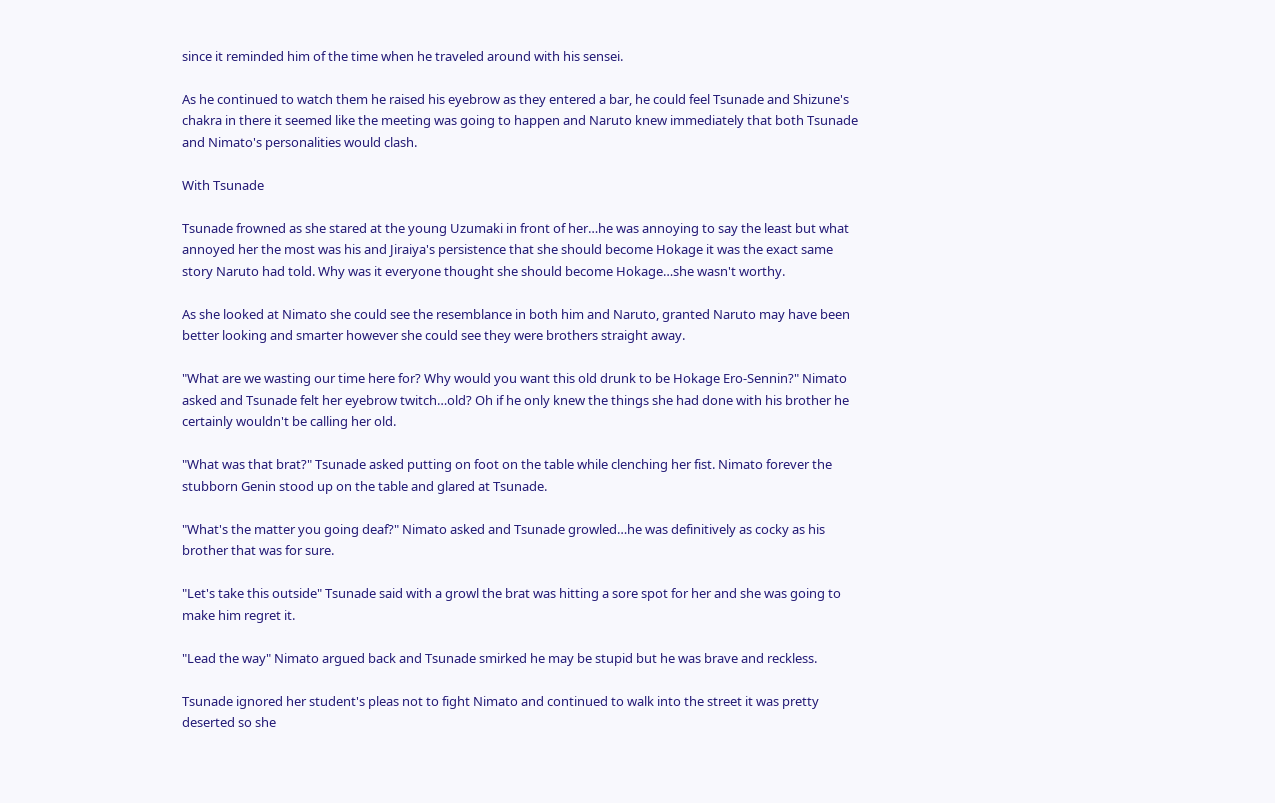since it reminded him of the time when he traveled around with his sensei.

As he continued to watch them he raised his eyebrow as they entered a bar, he could feel Tsunade and Shizune's chakra in there it seemed like the meeting was going to happen and Naruto knew immediately that both Tsunade and Nimato's personalities would clash.

With Tsunade

Tsunade frowned as she stared at the young Uzumaki in front of her…he was annoying to say the least but what annoyed her the most was his and Jiraiya's persistence that she should become Hokage it was the exact same story Naruto had told. Why was it everyone thought she should become Hokage…she wasn't worthy.

As she looked at Nimato she could see the resemblance in both him and Naruto, granted Naruto may have been better looking and smarter however she could see they were brothers straight away.

"What are we wasting our time here for? Why would you want this old drunk to be Hokage Ero-Sennin?" Nimato asked and Tsunade felt her eyebrow twitch…old? Oh if he only knew the things she had done with his brother he certainly wouldn't be calling her old.

"What was that brat?" Tsunade asked putting on foot on the table while clenching her fist. Nimato forever the stubborn Genin stood up on the table and glared at Tsunade.

"What's the matter you going deaf?" Nimato asked and Tsunade growled…he was definitively as cocky as his brother that was for sure.

"Let's take this outside" Tsunade said with a growl the brat was hitting a sore spot for her and she was going to make him regret it.

"Lead the way" Nimato argued back and Tsunade smirked he may be stupid but he was brave and reckless.

Tsunade ignored her student's pleas not to fight Nimato and continued to walk into the street it was pretty deserted so she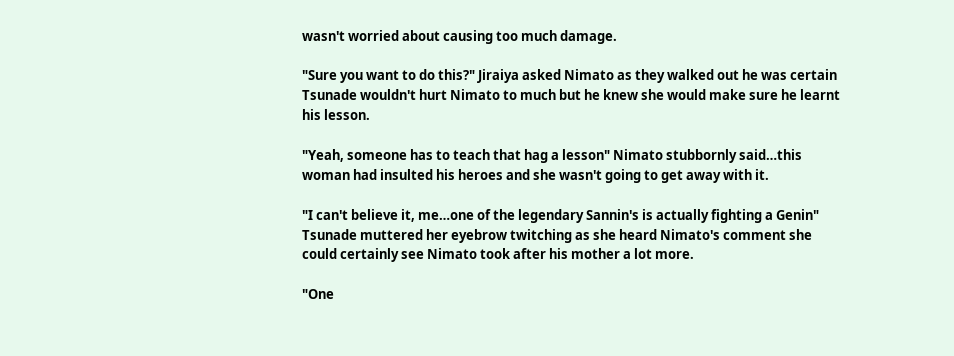wasn't worried about causing too much damage.

"Sure you want to do this?" Jiraiya asked Nimato as they walked out he was certain Tsunade wouldn't hurt Nimato to much but he knew she would make sure he learnt his lesson.

"Yeah, someone has to teach that hag a lesson" Nimato stubbornly said…this woman had insulted his heroes and she wasn't going to get away with it.

"I can't believe it, me…one of the legendary Sannin's is actually fighting a Genin" Tsunade muttered her eyebrow twitching as she heard Nimato's comment she could certainly see Nimato took after his mother a lot more.

"One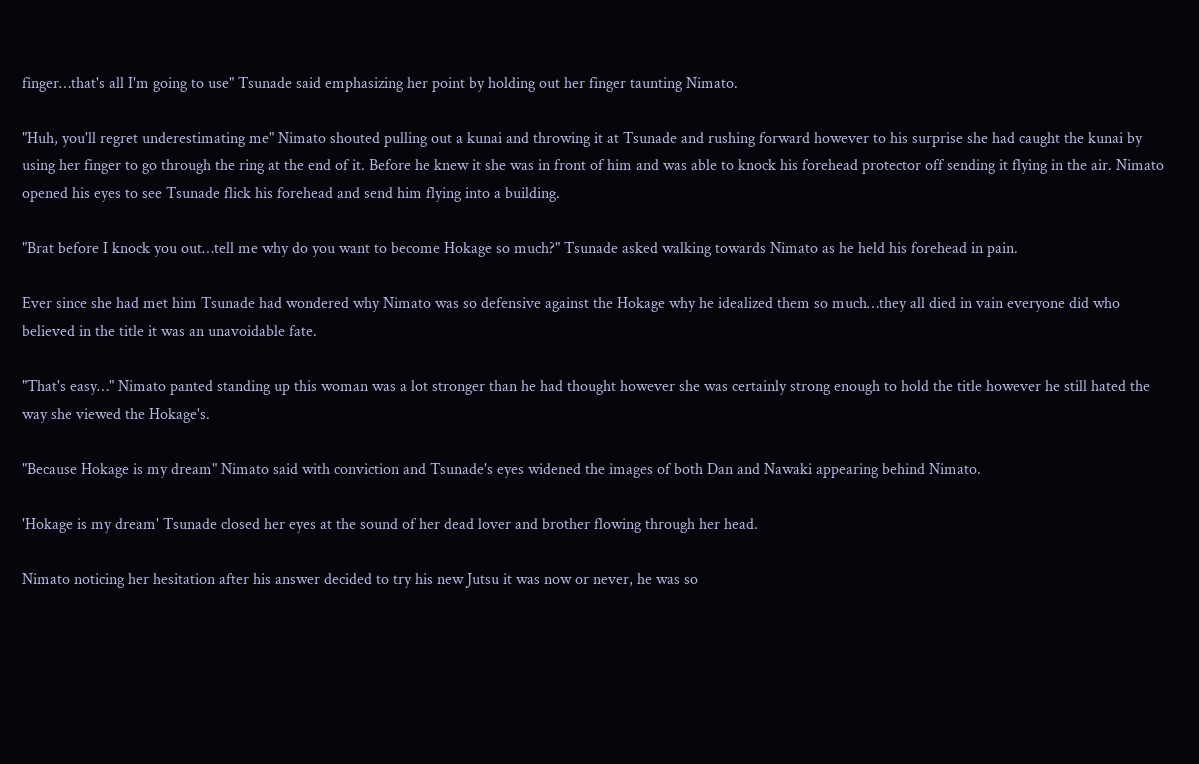finger…that's all I'm going to use" Tsunade said emphasizing her point by holding out her finger taunting Nimato.

"Huh, you'll regret underestimating me" Nimato shouted pulling out a kunai and throwing it at Tsunade and rushing forward however to his surprise she had caught the kunai by using her finger to go through the ring at the end of it. Before he knew it she was in front of him and was able to knock his forehead protector off sending it flying in the air. Nimato opened his eyes to see Tsunade flick his forehead and send him flying into a building.

"Brat before I knock you out…tell me why do you want to become Hokage so much?" Tsunade asked walking towards Nimato as he held his forehead in pain.

Ever since she had met him Tsunade had wondered why Nimato was so defensive against the Hokage why he idealized them so much…they all died in vain everyone did who believed in the title it was an unavoidable fate.

"That's easy…" Nimato panted standing up this woman was a lot stronger than he had thought however she was certainly strong enough to hold the title however he still hated the way she viewed the Hokage's.

"Because Hokage is my dream" Nimato said with conviction and Tsunade's eyes widened the images of both Dan and Nawaki appearing behind Nimato.

'Hokage is my dream' Tsunade closed her eyes at the sound of her dead lover and brother flowing through her head.

Nimato noticing her hesitation after his answer decided to try his new Jutsu it was now or never, he was so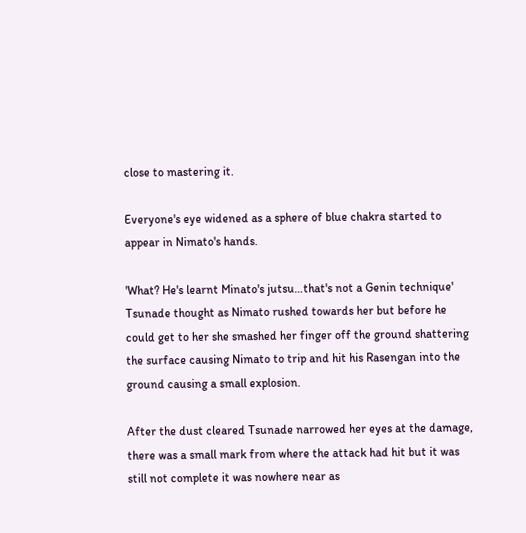close to mastering it.

Everyone's eye widened as a sphere of blue chakra started to appear in Nimato's hands.

'What? He's learnt Minato's jutsu…that's not a Genin technique' Tsunade thought as Nimato rushed towards her but before he could get to her she smashed her finger off the ground shattering the surface causing Nimato to trip and hit his Rasengan into the ground causing a small explosion.

After the dust cleared Tsunade narrowed her eyes at the damage, there was a small mark from where the attack had hit but it was still not complete it was nowhere near as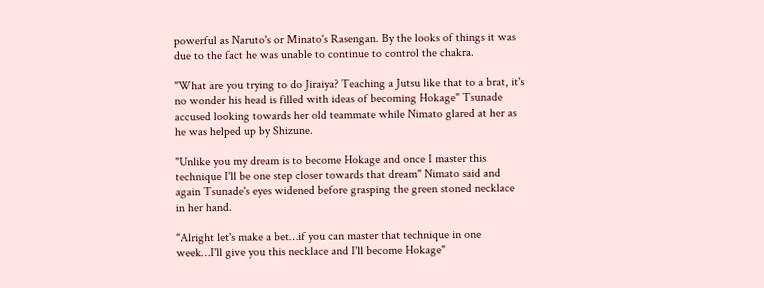powerful as Naruto's or Minato's Rasengan. By the looks of things it was due to the fact he was unable to continue to control the chakra.

"What are you trying to do Jiraiya? Teaching a Jutsu like that to a brat, it's no wonder his head is filled with ideas of becoming Hokage" Tsunade accused looking towards her old teammate while Nimato glared at her as he was helped up by Shizune.

"Unlike you my dream is to become Hokage and once I master this technique I'll be one step closer towards that dream" Nimato said and again Tsunade's eyes widened before grasping the green stoned necklace in her hand.

"Alright let's make a bet…if you can master that technique in one week…I'll give you this necklace and I'll become Hokage"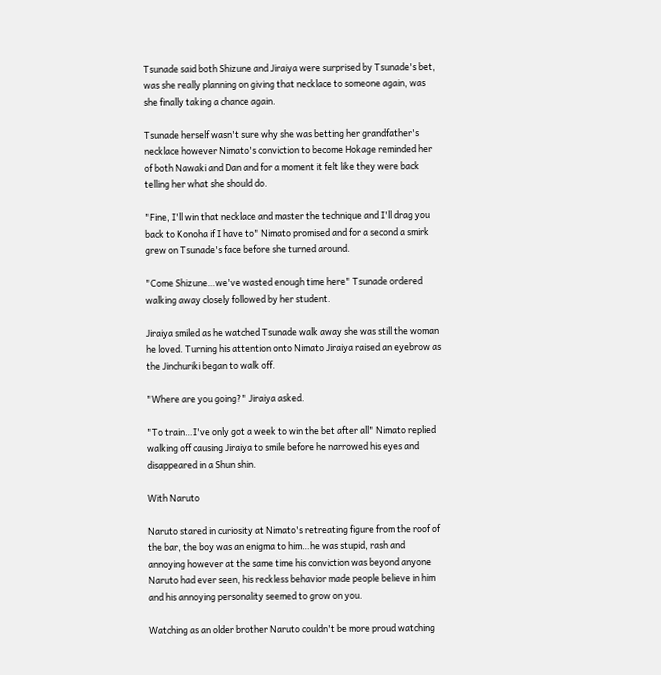Tsunade said both Shizune and Jiraiya were surprised by Tsunade's bet, was she really planning on giving that necklace to someone again, was she finally taking a chance again.

Tsunade herself wasn't sure why she was betting her grandfather's necklace however Nimato's conviction to become Hokage reminded her of both Nawaki and Dan and for a moment it felt like they were back telling her what she should do.

"Fine, I'll win that necklace and master the technique and I'll drag you back to Konoha if I have to" Nimato promised and for a second a smirk grew on Tsunade's face before she turned around.

"Come Shizune…we've wasted enough time here" Tsunade ordered walking away closely followed by her student.

Jiraiya smiled as he watched Tsunade walk away she was still the woman he loved. Turning his attention onto Nimato Jiraiya raised an eyebrow as the Jinchuriki began to walk off.

"Where are you going?" Jiraiya asked.

"To train…I've only got a week to win the bet after all" Nimato replied walking off causing Jiraiya to smile before he narrowed his eyes and disappeared in a Shun shin.

With Naruto

Naruto stared in curiosity at Nimato's retreating figure from the roof of the bar, the boy was an enigma to him…he was stupid, rash and annoying however at the same time his conviction was beyond anyone Naruto had ever seen, his reckless behavior made people believe in him and his annoying personality seemed to grow on you.

Watching as an older brother Naruto couldn't be more proud watching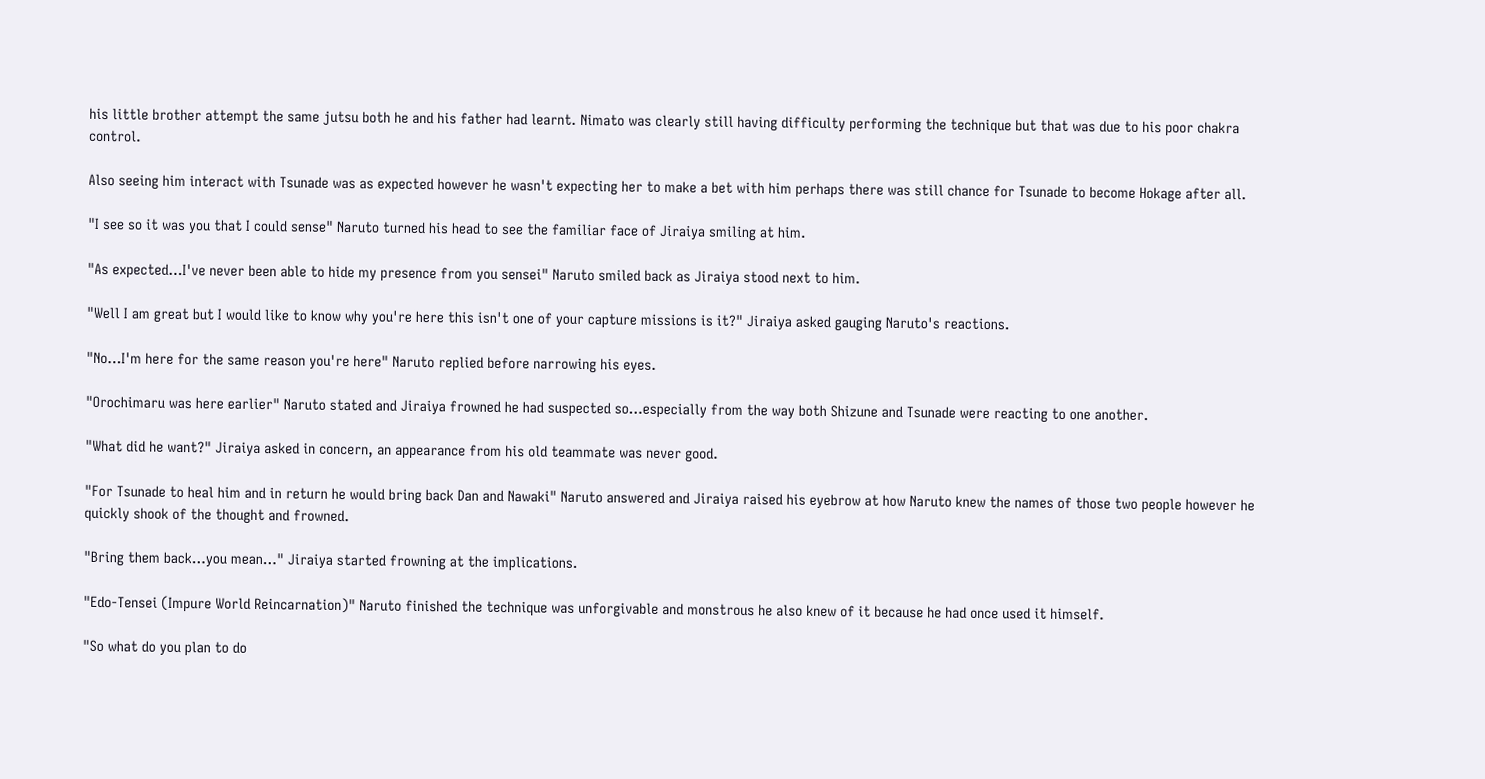his little brother attempt the same jutsu both he and his father had learnt. Nimato was clearly still having difficulty performing the technique but that was due to his poor chakra control.

Also seeing him interact with Tsunade was as expected however he wasn't expecting her to make a bet with him perhaps there was still chance for Tsunade to become Hokage after all.

"I see so it was you that I could sense" Naruto turned his head to see the familiar face of Jiraiya smiling at him.

"As expected…I've never been able to hide my presence from you sensei" Naruto smiled back as Jiraiya stood next to him.

"Well I am great but I would like to know why you're here this isn't one of your capture missions is it?" Jiraiya asked gauging Naruto's reactions.

"No…I'm here for the same reason you're here" Naruto replied before narrowing his eyes.

"Orochimaru was here earlier" Naruto stated and Jiraiya frowned he had suspected so…especially from the way both Shizune and Tsunade were reacting to one another.

"What did he want?" Jiraiya asked in concern, an appearance from his old teammate was never good.

"For Tsunade to heal him and in return he would bring back Dan and Nawaki" Naruto answered and Jiraiya raised his eyebrow at how Naruto knew the names of those two people however he quickly shook of the thought and frowned.

"Bring them back…you mean…" Jiraiya started frowning at the implications.

"Edo-Tensei (Impure World Reincarnation)" Naruto finished the technique was unforgivable and monstrous he also knew of it because he had once used it himself.

"So what do you plan to do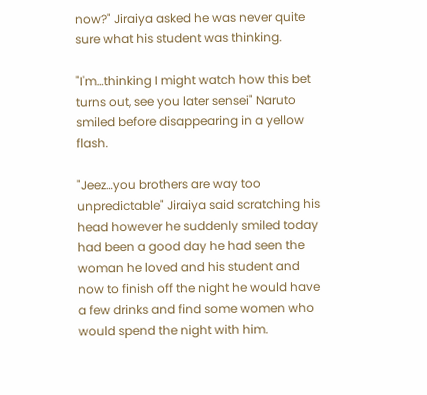now?" Jiraiya asked he was never quite sure what his student was thinking.

"I'm…thinking I might watch how this bet turns out, see you later sensei" Naruto smiled before disappearing in a yellow flash.

"Jeez…you brothers are way too unpredictable" Jiraiya said scratching his head however he suddenly smiled today had been a good day he had seen the woman he loved and his student and now to finish off the night he would have a few drinks and find some women who would spend the night with him.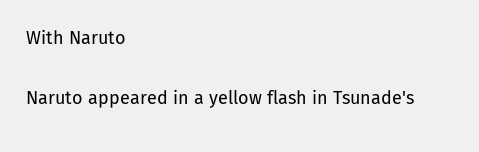With Naruto

Naruto appeared in a yellow flash in Tsunade's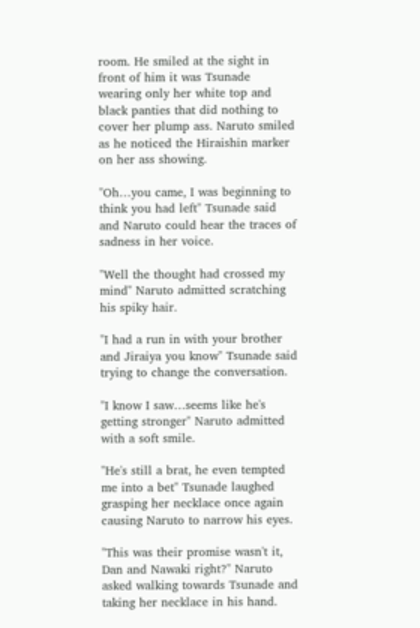room. He smiled at the sight in front of him it was Tsunade wearing only her white top and black panties that did nothing to cover her plump ass. Naruto smiled as he noticed the Hiraishin marker on her ass showing.

"Oh…you came, I was beginning to think you had left" Tsunade said and Naruto could hear the traces of sadness in her voice.

"Well the thought had crossed my mind" Naruto admitted scratching his spiky hair.

"I had a run in with your brother and Jiraiya you know" Tsunade said trying to change the conversation.

"I know I saw…seems like he's getting stronger" Naruto admitted with a soft smile.

"He's still a brat, he even tempted me into a bet" Tsunade laughed grasping her necklace once again causing Naruto to narrow his eyes.

"This was their promise wasn't it, Dan and Nawaki right?" Naruto asked walking towards Tsunade and taking her necklace in his hand.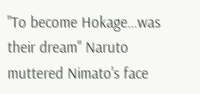"To become Hokage…was their dream" Naruto muttered Nimato's face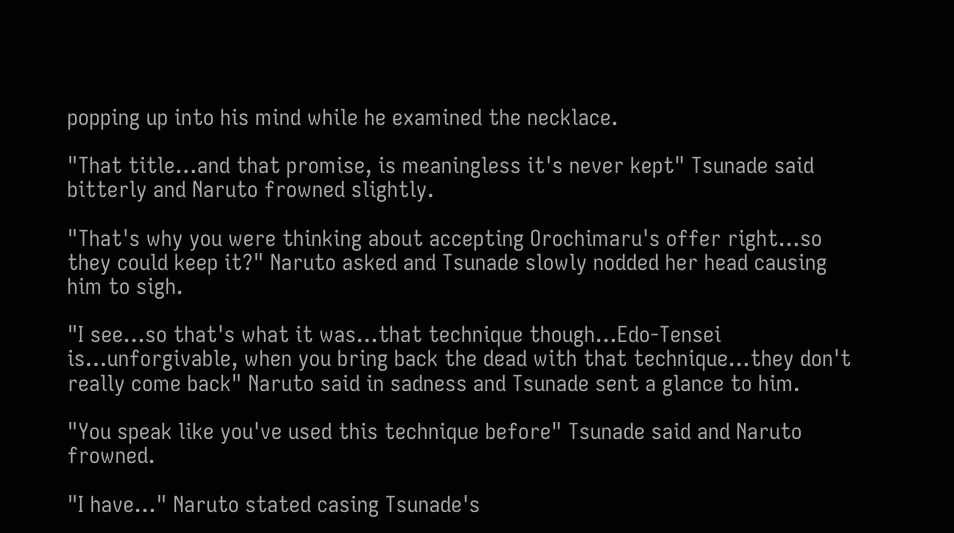popping up into his mind while he examined the necklace.

"That title…and that promise, is meaningless it's never kept" Tsunade said bitterly and Naruto frowned slightly.

"That's why you were thinking about accepting Orochimaru's offer right…so they could keep it?" Naruto asked and Tsunade slowly nodded her head causing him to sigh.

"I see…so that's what it was…that technique though…Edo-Tensei is…unforgivable, when you bring back the dead with that technique…they don't really come back" Naruto said in sadness and Tsunade sent a glance to him.

"You speak like you've used this technique before" Tsunade said and Naruto frowned.

"I have…" Naruto stated casing Tsunade's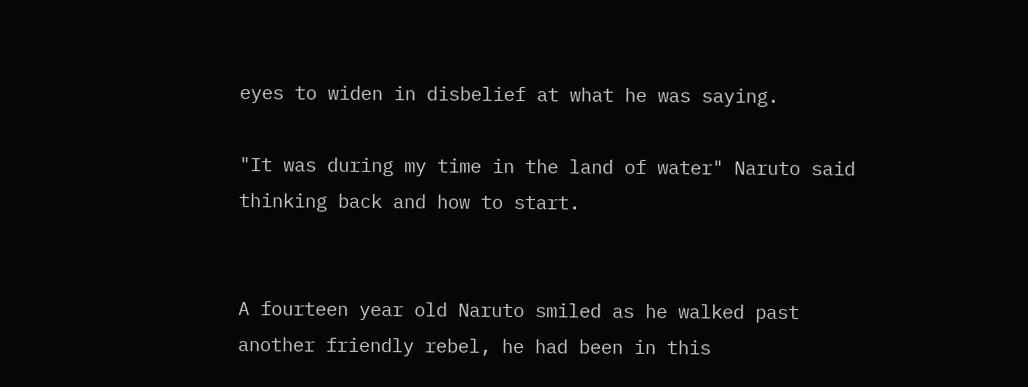eyes to widen in disbelief at what he was saying.

"It was during my time in the land of water" Naruto said thinking back and how to start.


A fourteen year old Naruto smiled as he walked past another friendly rebel, he had been in this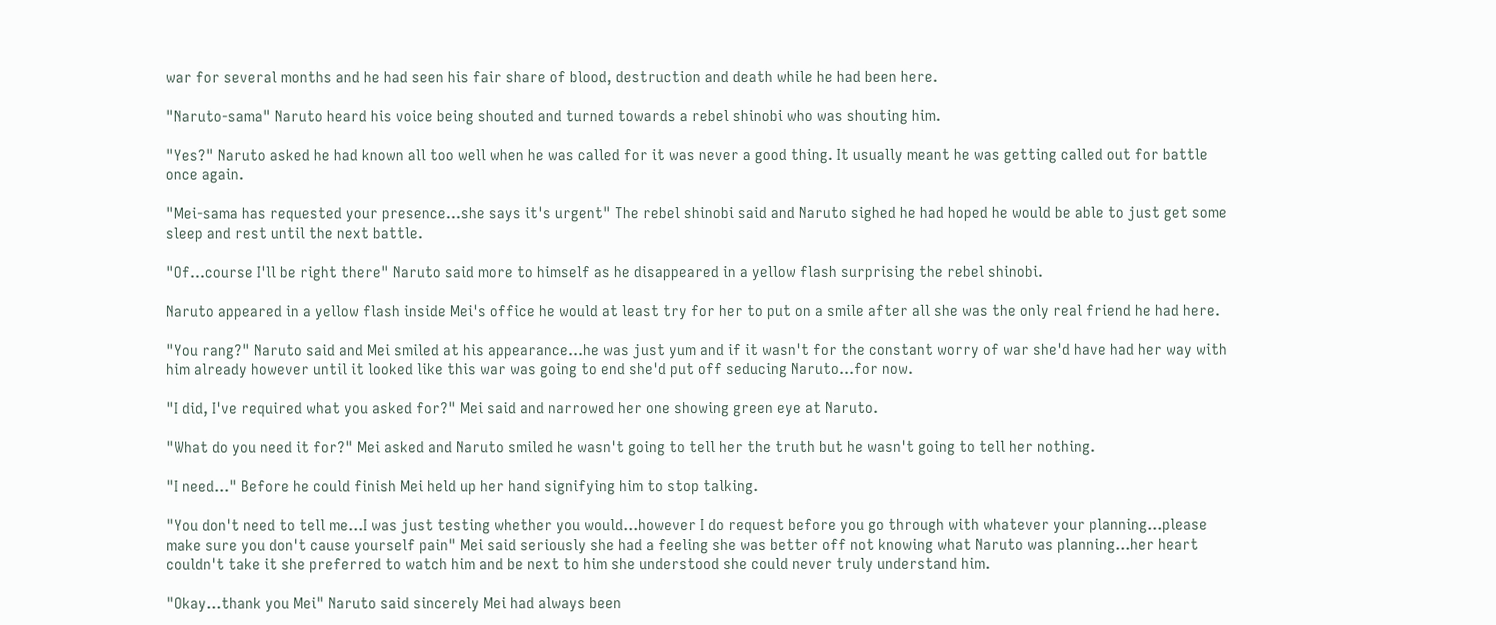war for several months and he had seen his fair share of blood, destruction and death while he had been here.

"Naruto-sama" Naruto heard his voice being shouted and turned towards a rebel shinobi who was shouting him.

"Yes?" Naruto asked he had known all too well when he was called for it was never a good thing. It usually meant he was getting called out for battle once again.

"Mei-sama has requested your presence…she says it's urgent" The rebel shinobi said and Naruto sighed he had hoped he would be able to just get some sleep and rest until the next battle.

"Of…course I'll be right there" Naruto said more to himself as he disappeared in a yellow flash surprising the rebel shinobi.

Naruto appeared in a yellow flash inside Mei's office he would at least try for her to put on a smile after all she was the only real friend he had here.

"You rang?" Naruto said and Mei smiled at his appearance…he was just yum and if it wasn't for the constant worry of war she'd have had her way with him already however until it looked like this war was going to end she'd put off seducing Naruto…for now.

"I did, I've required what you asked for?" Mei said and narrowed her one showing green eye at Naruto.

"What do you need it for?" Mei asked and Naruto smiled he wasn't going to tell her the truth but he wasn't going to tell her nothing.

"I need…" Before he could finish Mei held up her hand signifying him to stop talking.

"You don't need to tell me…I was just testing whether you would…however I do request before you go through with whatever your planning…please make sure you don't cause yourself pain" Mei said seriously she had a feeling she was better off not knowing what Naruto was planning…her heart couldn't take it she preferred to watch him and be next to him she understood she could never truly understand him.

"Okay…thank you Mei" Naruto said sincerely Mei had always been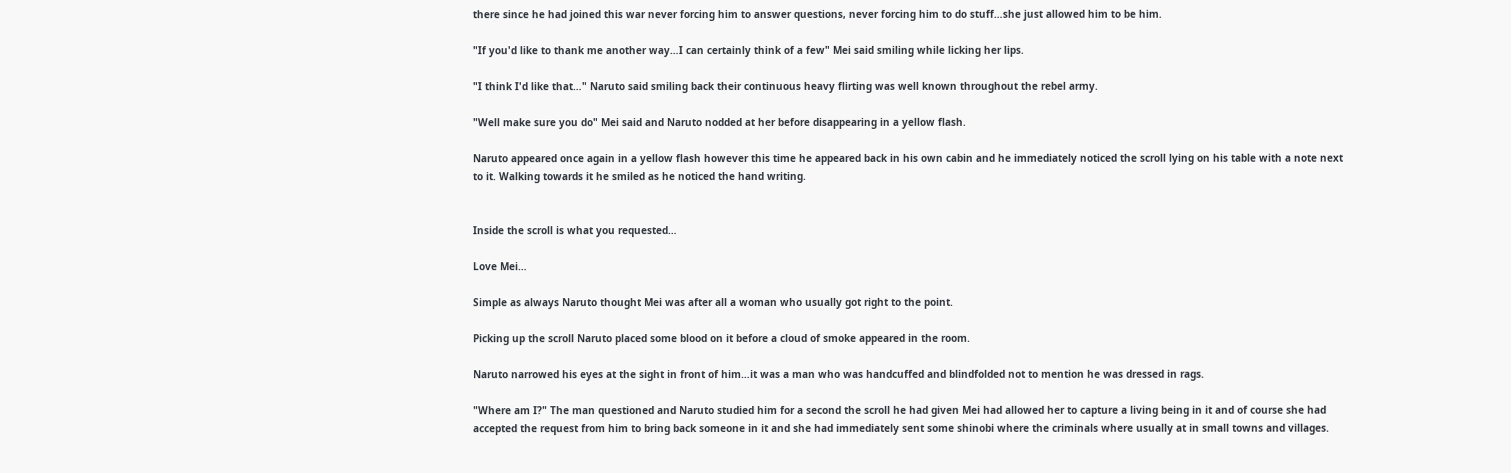there since he had joined this war never forcing him to answer questions, never forcing him to do stuff…she just allowed him to be him.

"If you'd like to thank me another way…I can certainly think of a few" Mei said smiling while licking her lips.

"I think I'd like that…" Naruto said smiling back their continuous heavy flirting was well known throughout the rebel army.

"Well make sure you do" Mei said and Naruto nodded at her before disappearing in a yellow flash.

Naruto appeared once again in a yellow flash however this time he appeared back in his own cabin and he immediately noticed the scroll lying on his table with a note next to it. Walking towards it he smiled as he noticed the hand writing.


Inside the scroll is what you requested…

Love Mei…

Simple as always Naruto thought Mei was after all a woman who usually got right to the point.

Picking up the scroll Naruto placed some blood on it before a cloud of smoke appeared in the room.

Naruto narrowed his eyes at the sight in front of him…it was a man who was handcuffed and blindfolded not to mention he was dressed in rags.

"Where am I?" The man questioned and Naruto studied him for a second the scroll he had given Mei had allowed her to capture a living being in it and of course she had accepted the request from him to bring back someone in it and she had immediately sent some shinobi where the criminals where usually at in small towns and villages.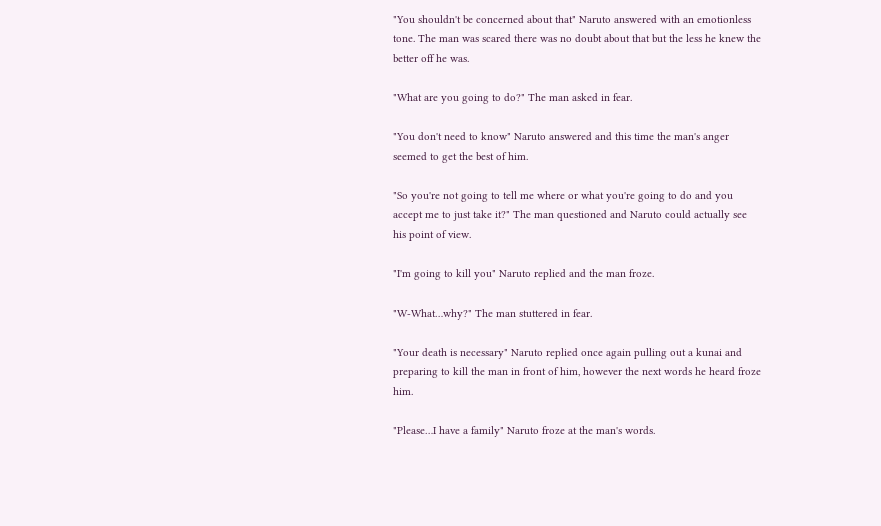"You shouldn't be concerned about that" Naruto answered with an emotionless tone. The man was scared there was no doubt about that but the less he knew the better off he was.

"What are you going to do?" The man asked in fear.

"You don't need to know" Naruto answered and this time the man's anger seemed to get the best of him.

"So you're not going to tell me where or what you're going to do and you accept me to just take it?" The man questioned and Naruto could actually see his point of view.

"I'm going to kill you" Naruto replied and the man froze.

"W-What…why?" The man stuttered in fear.

"Your death is necessary" Naruto replied once again pulling out a kunai and preparing to kill the man in front of him, however the next words he heard froze him.

"Please…I have a family" Naruto froze at the man's words.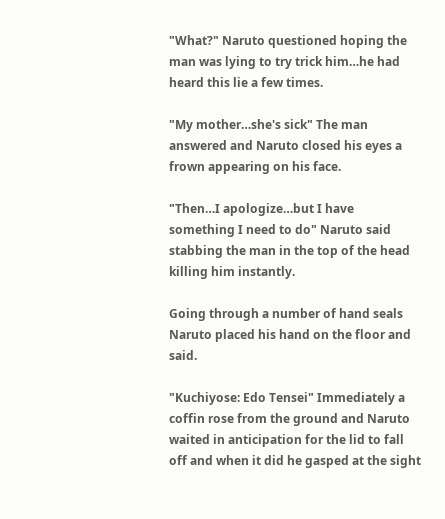"What?" Naruto questioned hoping the man was lying to try trick him…he had heard this lie a few times.

"My mother…she's sick" The man answered and Naruto closed his eyes a frown appearing on his face.

"Then…I apologize…but I have something I need to do" Naruto said stabbing the man in the top of the head killing him instantly.

Going through a number of hand seals Naruto placed his hand on the floor and said.

"Kuchiyose: Edo Tensei" Immediately a coffin rose from the ground and Naruto waited in anticipation for the lid to fall off and when it did he gasped at the sight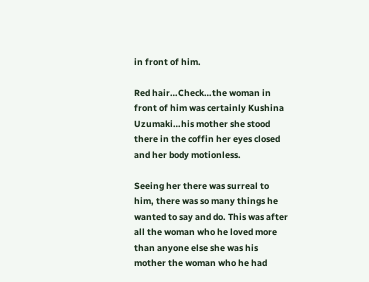in front of him.

Red hair…Check…the woman in front of him was certainly Kushina Uzumaki…his mother she stood there in the coffin her eyes closed and her body motionless.

Seeing her there was surreal to him, there was so many things he wanted to say and do. This was after all the woman who he loved more than anyone else she was his mother the woman who he had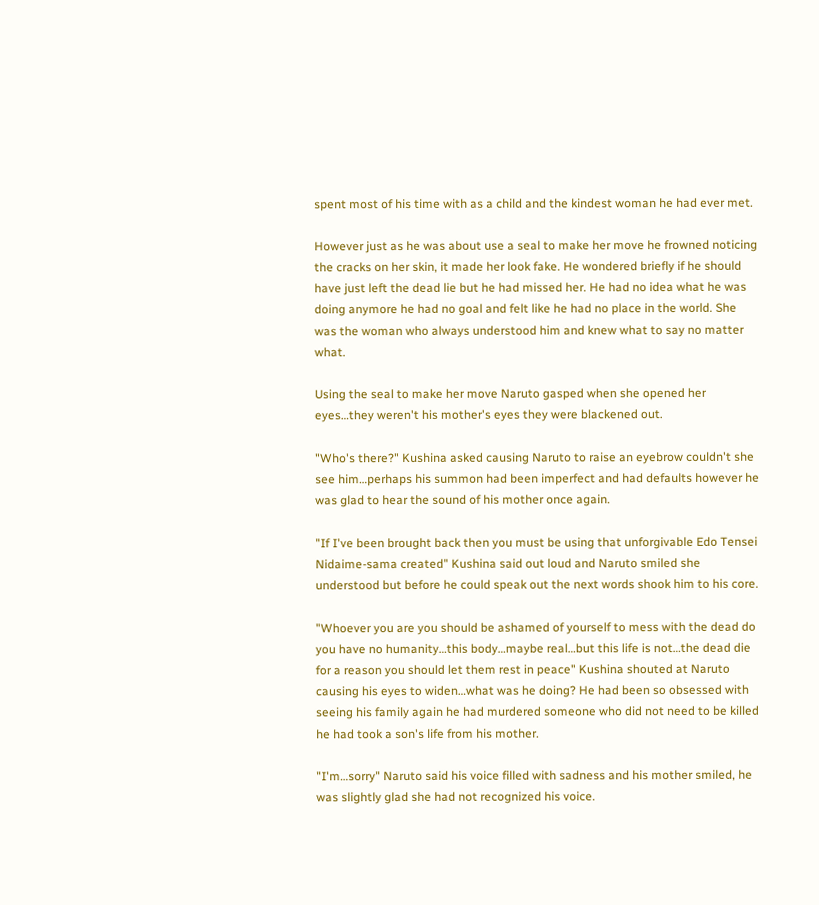spent most of his time with as a child and the kindest woman he had ever met.

However just as he was about use a seal to make her move he frowned noticing the cracks on her skin, it made her look fake. He wondered briefly if he should have just left the dead lie but he had missed her. He had no idea what he was doing anymore he had no goal and felt like he had no place in the world. She was the woman who always understood him and knew what to say no matter what.

Using the seal to make her move Naruto gasped when she opened her eyes…they weren't his mother's eyes they were blackened out.

"Who's there?" Kushina asked causing Naruto to raise an eyebrow couldn't she see him…perhaps his summon had been imperfect and had defaults however he was glad to hear the sound of his mother once again.

"If I've been brought back then you must be using that unforgivable Edo Tensei Nidaime-sama created" Kushina said out loud and Naruto smiled she understood but before he could speak out the next words shook him to his core.

"Whoever you are you should be ashamed of yourself to mess with the dead do you have no humanity…this body…maybe real…but this life is not…the dead die for a reason you should let them rest in peace" Kushina shouted at Naruto causing his eyes to widen…what was he doing? He had been so obsessed with seeing his family again he had murdered someone who did not need to be killed he had took a son's life from his mother.

"I'm…sorry" Naruto said his voice filled with sadness and his mother smiled, he was slightly glad she had not recognized his voice.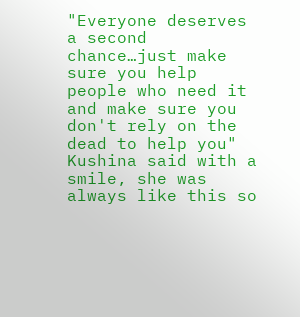"Everyone deserves a second chance…just make sure you help people who need it and make sure you don't rely on the dead to help you" Kushina said with a smile, she was always like this so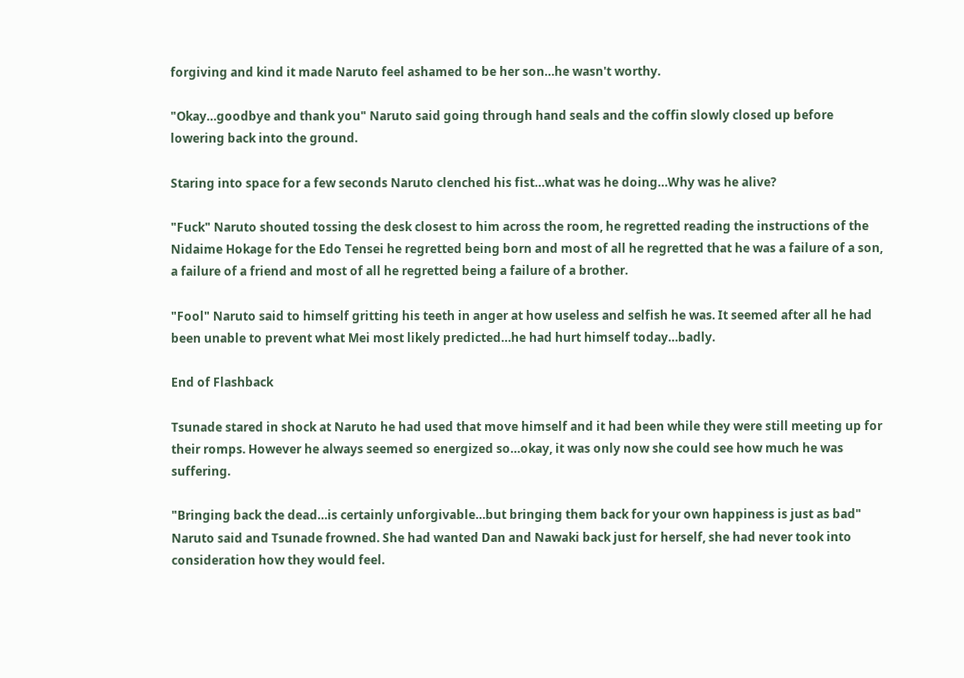forgiving and kind it made Naruto feel ashamed to be her son…he wasn't worthy.

"Okay…goodbye and thank you" Naruto said going through hand seals and the coffin slowly closed up before lowering back into the ground.

Staring into space for a few seconds Naruto clenched his fist…what was he doing…Why was he alive?

"Fuck" Naruto shouted tossing the desk closest to him across the room, he regretted reading the instructions of the Nidaime Hokage for the Edo Tensei he regretted being born and most of all he regretted that he was a failure of a son, a failure of a friend and most of all he regretted being a failure of a brother.

"Fool" Naruto said to himself gritting his teeth in anger at how useless and selfish he was. It seemed after all he had been unable to prevent what Mei most likely predicted…he had hurt himself today…badly.

End of Flashback

Tsunade stared in shock at Naruto he had used that move himself and it had been while they were still meeting up for their romps. However he always seemed so energized so…okay, it was only now she could see how much he was suffering.

"Bringing back the dead…is certainly unforgivable…but bringing them back for your own happiness is just as bad" Naruto said and Tsunade frowned. She had wanted Dan and Nawaki back just for herself, she had never took into consideration how they would feel.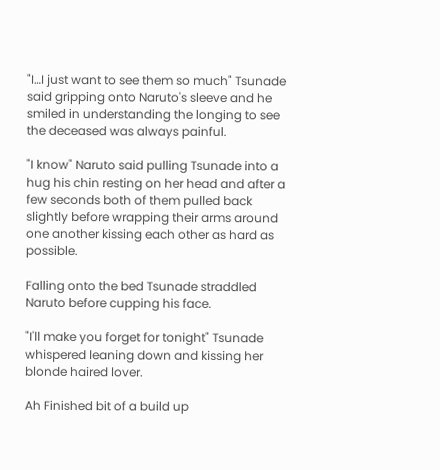"I…I just want to see them so much" Tsunade said gripping onto Naruto's sleeve and he smiled in understanding the longing to see the deceased was always painful.

"I know" Naruto said pulling Tsunade into a hug his chin resting on her head and after a few seconds both of them pulled back slightly before wrapping their arms around one another kissing each other as hard as possible.

Falling onto the bed Tsunade straddled Naruto before cupping his face.

"I'll make you forget for tonight" Tsunade whispered leaning down and kissing her blonde haired lover.

Ah Finished bit of a build up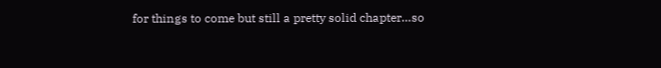for things to come but still a pretty solid chapter…so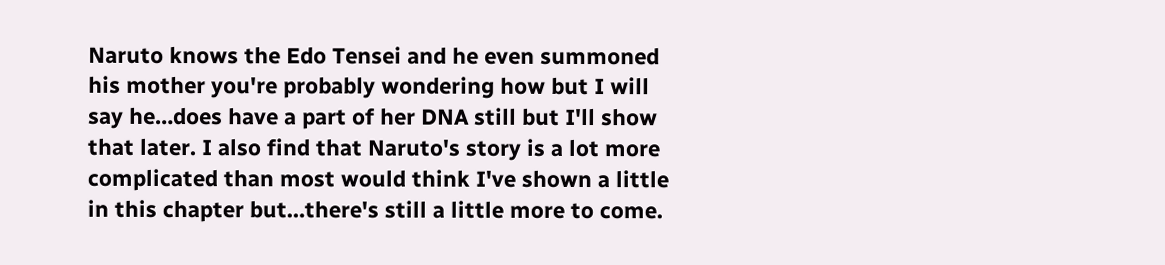Naruto knows the Edo Tensei and he even summoned his mother you're probably wondering how but I will say he…does have a part of her DNA still but I'll show that later. I also find that Naruto's story is a lot more complicated than most would think I've shown a little in this chapter but…there's still a little more to come.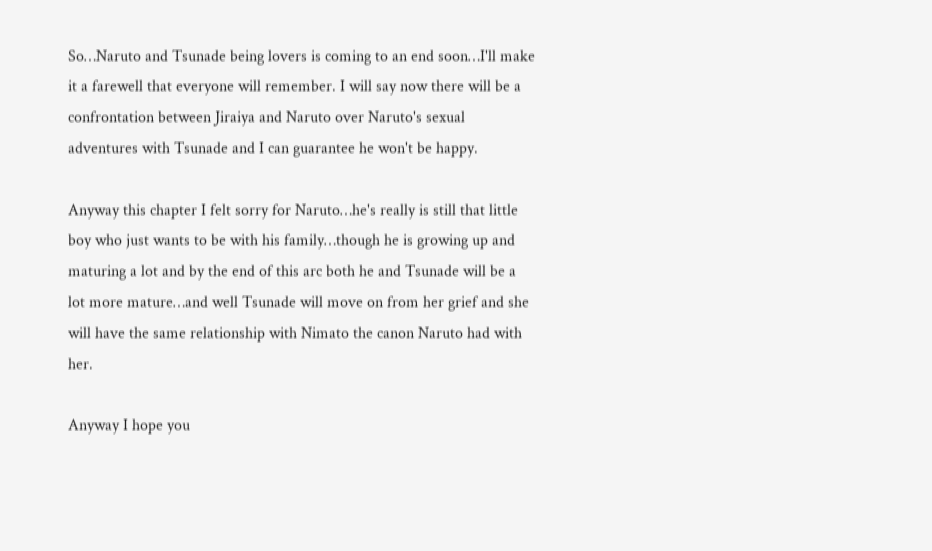So…Naruto and Tsunade being lovers is coming to an end soon…I'll make it a farewell that everyone will remember. I will say now there will be a confrontation between Jiraiya and Naruto over Naruto's sexual adventures with Tsunade and I can guarantee he won't be happy.

Anyway this chapter I felt sorry for Naruto…he's really is still that little boy who just wants to be with his family…though he is growing up and maturing a lot and by the end of this arc both he and Tsunade will be a lot more mature…and well Tsunade will move on from her grief and she will have the same relationship with Nimato the canon Naruto had with her.

Anyway I hope you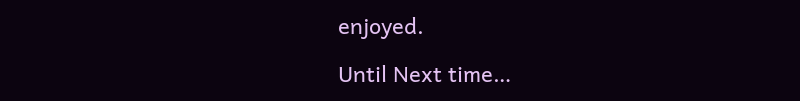enjoyed.

Until Next time…